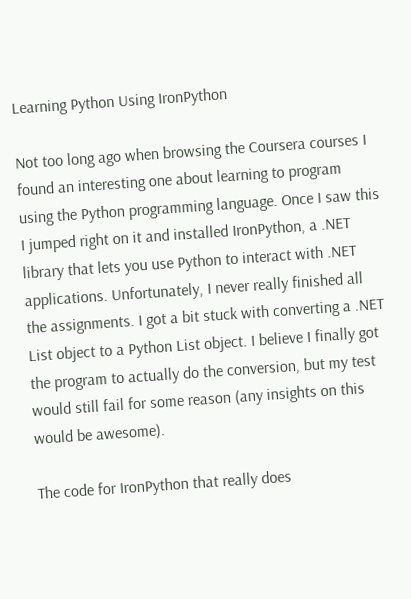Learning Python Using IronPython

Not too long ago when browsing the Coursera courses I found an interesting one about learning to program using the Python programming language. Once I saw this I jumped right on it and installed IronPython, a .NET library that lets you use Python to interact with .NET applications. Unfortunately, I never really finished all the assignments. I got a bit stuck with converting a .NET List object to a Python List object. I believe I finally got the program to actually do the conversion, but my test would still fail for some reason (any insights on this would be awesome).

The code for IronPython that really does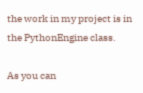the work in my project is in the PythonEngine class.

As you can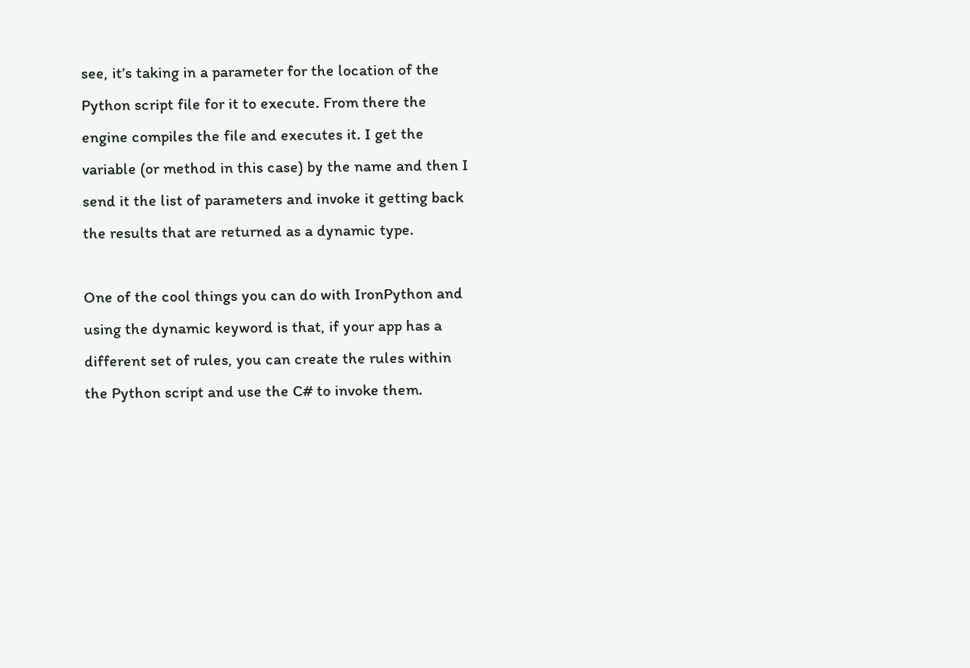see, it’s taking in a parameter for the location of the Python script file for it to execute. From there the engine compiles the file and executes it. I get the variable (or method in this case) by the name and then I send it the list of parameters and invoke it getting back the results that are returned as a dynamic type.

One of the cool things you can do with IronPython and using the dynamic keyword is that, if your app has a different set of rules, you can create the rules within the Python script and use the C# to invoke them.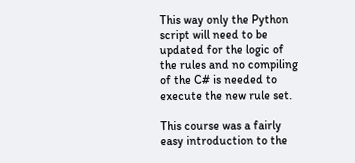This way only the Python script will need to be updated for the logic of the rules and no compiling of the C# is needed to execute the new rule set.

This course was a fairly easy introduction to the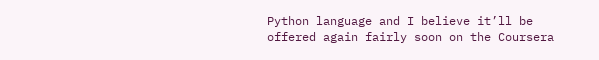Python language and I believe it’ll be offered again fairly soon on the Coursera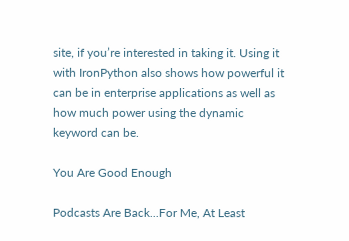site, if you’re interested in taking it. Using it with IronPython also shows how powerful it can be in enterprise applications as well as how much power using the dynamic keyword can be.

You Are Good Enough

Podcasts Are Back...For Me, At Least